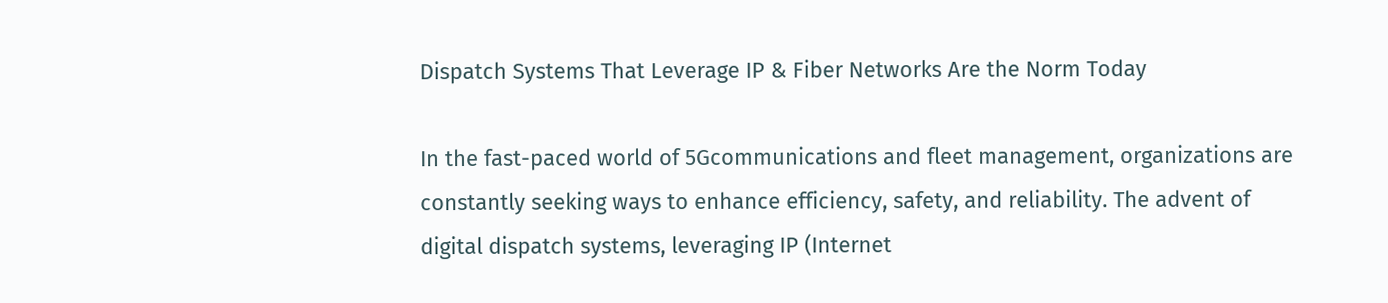Dispatch Systems That Leverage IP & Fiber Networks Are the Norm Today

In the fast-paced world of 5Gcommunications and fleet management, organizations are constantly seeking ways to enhance efficiency, safety, and reliability. The advent of digital dispatch systems, leveraging IP (Internet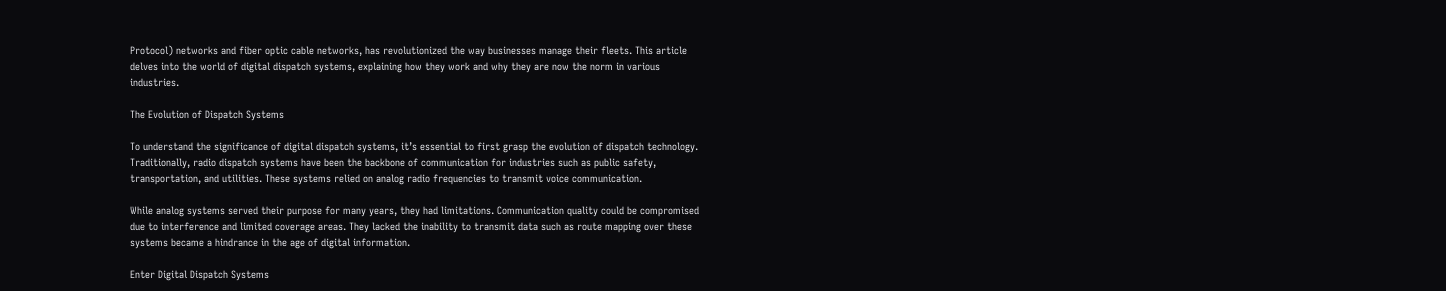Protocol) networks and fiber optic cable networks, has revolutionized the way businesses manage their fleets. This article delves into the world of digital dispatch systems, explaining how they work and why they are now the norm in various industries.

The Evolution of Dispatch Systems

To understand the significance of digital dispatch systems, it’s essential to first grasp the evolution of dispatch technology. Traditionally, radio dispatch systems have been the backbone of communication for industries such as public safety, transportation, and utilities. These systems relied on analog radio frequencies to transmit voice communication.

While analog systems served their purpose for many years, they had limitations. Communication quality could be compromised due to interference and limited coverage areas. They lacked the inability to transmit data such as route mapping over these systems became a hindrance in the age of digital information.

Enter Digital Dispatch Systems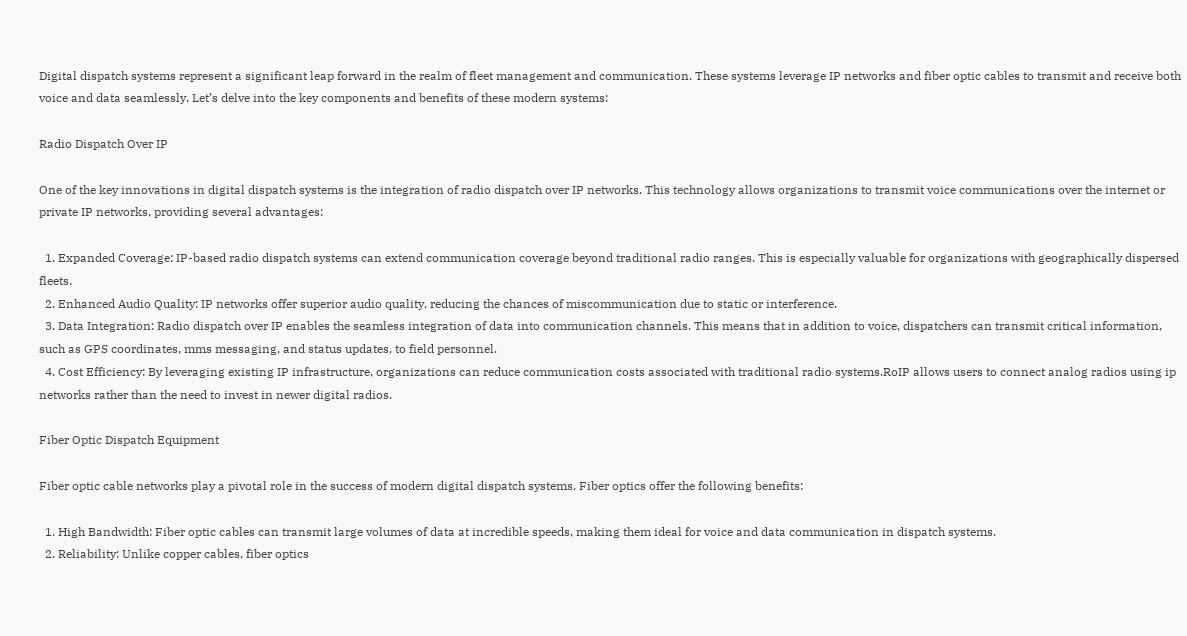Digital dispatch systems represent a significant leap forward in the realm of fleet management and communication. These systems leverage IP networks and fiber optic cables to transmit and receive both voice and data seamlessly. Let’s delve into the key components and benefits of these modern systems:

Radio Dispatch Over IP

One of the key innovations in digital dispatch systems is the integration of radio dispatch over IP networks. This technology allows organizations to transmit voice communications over the internet or private IP networks, providing several advantages:

  1. Expanded Coverage: IP-based radio dispatch systems can extend communication coverage beyond traditional radio ranges. This is especially valuable for organizations with geographically dispersed fleets.
  2. Enhanced Audio Quality: IP networks offer superior audio quality, reducing the chances of miscommunication due to static or interference.
  3. Data Integration: Radio dispatch over IP enables the seamless integration of data into communication channels. This means that in addition to voice, dispatchers can transmit critical information, such as GPS coordinates, mms messaging, and status updates, to field personnel.
  4. Cost Efficiency: By leveraging existing IP infrastructure, organizations can reduce communication costs associated with traditional radio systems.RoIP allows users to connect analog radios using ip networks rather than the need to invest in newer digital radios.

Fiber Optic Dispatch Equipment

Fiber optic cable networks play a pivotal role in the success of modern digital dispatch systems. Fiber optics offer the following benefits:

  1. High Bandwidth: Fiber optic cables can transmit large volumes of data at incredible speeds, making them ideal for voice and data communication in dispatch systems.
  2. Reliability: Unlike copper cables, fiber optics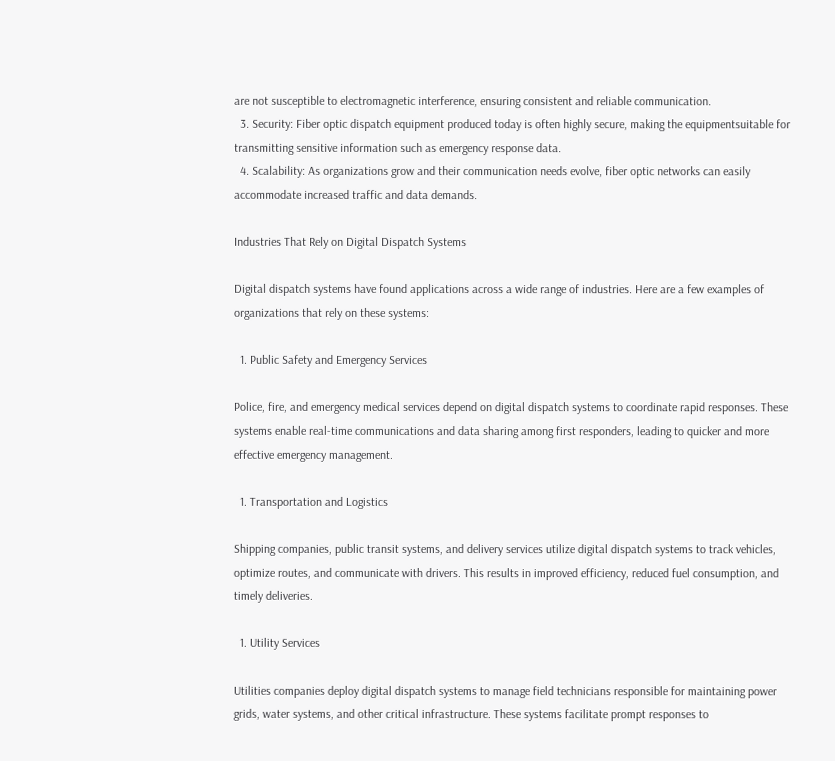are not susceptible to electromagnetic interference, ensuring consistent and reliable communication.
  3. Security: Fiber optic dispatch equipment produced today is often highly secure, making the equipmentsuitable for transmitting sensitive information such as emergency response data.
  4. Scalability: As organizations grow and their communication needs evolve, fiber optic networks can easily accommodate increased traffic and data demands.

Industries That Rely on Digital Dispatch Systems

Digital dispatch systems have found applications across a wide range of industries. Here are a few examples of organizations that rely on these systems:

  1. Public Safety and Emergency Services

Police, fire, and emergency medical services depend on digital dispatch systems to coordinate rapid responses. These systems enable real-time communications and data sharing among first responders, leading to quicker and more effective emergency management.

  1. Transportation and Logistics

Shipping companies, public transit systems, and delivery services utilize digital dispatch systems to track vehicles, optimize routes, and communicate with drivers. This results in improved efficiency, reduced fuel consumption, and timely deliveries.

  1. Utility Services

Utilities companies deploy digital dispatch systems to manage field technicians responsible for maintaining power grids, water systems, and other critical infrastructure. These systems facilitate prompt responses to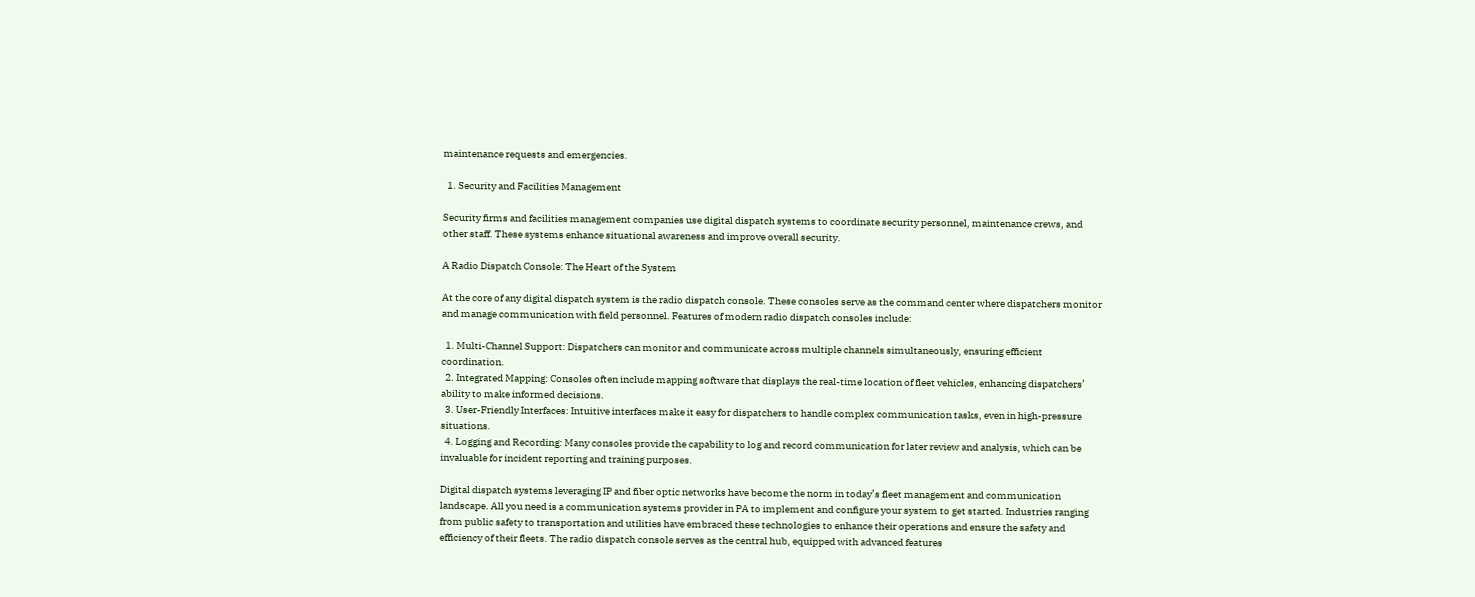maintenance requests and emergencies.

  1. Security and Facilities Management

Security firms and facilities management companies use digital dispatch systems to coordinate security personnel, maintenance crews, and other staff. These systems enhance situational awareness and improve overall security.

A Radio Dispatch Console: The Heart of the System

At the core of any digital dispatch system is the radio dispatch console. These consoles serve as the command center where dispatchers monitor and manage communication with field personnel. Features of modern radio dispatch consoles include:

  1. Multi-Channel Support: Dispatchers can monitor and communicate across multiple channels simultaneously, ensuring efficient coordination.
  2. Integrated Mapping: Consoles often include mapping software that displays the real-time location of fleet vehicles, enhancing dispatchers’ ability to make informed decisions.
  3. User-Friendly Interfaces: Intuitive interfaces make it easy for dispatchers to handle complex communication tasks, even in high-pressure situations.
  4. Logging and Recording: Many consoles provide the capability to log and record communication for later review and analysis, which can be invaluable for incident reporting and training purposes.

Digital dispatch systems leveraging IP and fiber optic networks have become the norm in today’s fleet management and communication landscape. All you need is a communication systems provider in PA to implement and configure your system to get started. Industries ranging from public safety to transportation and utilities have embraced these technologies to enhance their operations and ensure the safety and efficiency of their fleets. The radio dispatch console serves as the central hub, equipped with advanced features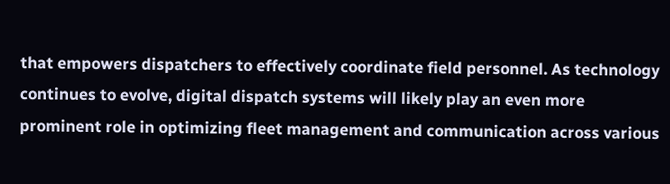that empowers dispatchers to effectively coordinate field personnel. As technology continues to evolve, digital dispatch systems will likely play an even more prominent role in optimizing fleet management and communication across various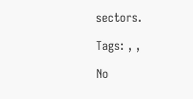sectors.

Tags: , ,

No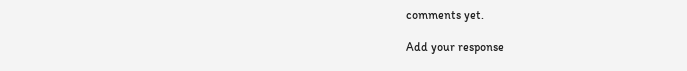comments yet.

Add your response